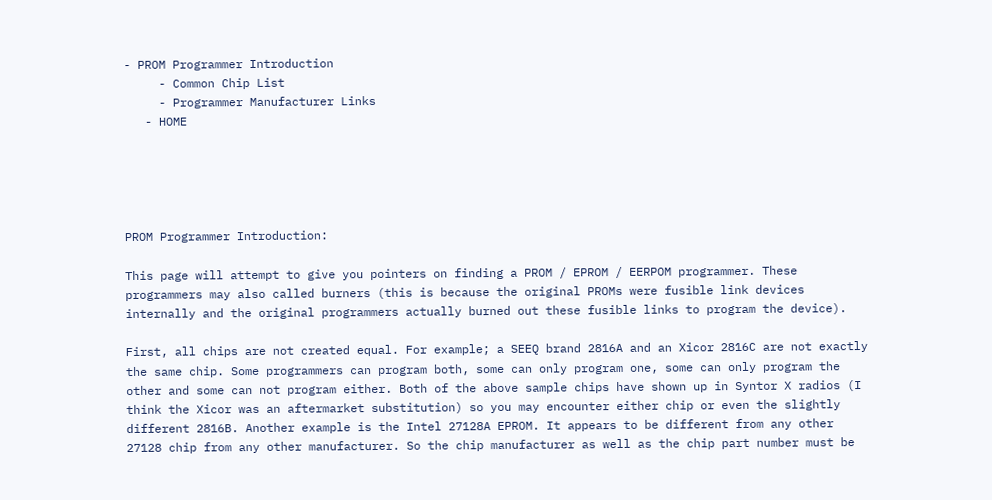- PROM Programmer Introduction
     - Common Chip List
     - Programmer Manufacturer Links
   - HOME





PROM Programmer Introduction:

This page will attempt to give you pointers on finding a PROM / EPROM / EERPOM programmer. These programmers may also called burners (this is because the original PROMs were fusible link devices internally and the original programmers actually burned out these fusible links to program the device).

First, all chips are not created equal. For example; a SEEQ brand 2816A and an Xicor 2816C are not exactly the same chip. Some programmers can program both, some can only program one, some can only program the other and some can not program either. Both of the above sample chips have shown up in Syntor X radios (I think the Xicor was an aftermarket substitution) so you may encounter either chip or even the slightly different 2816B. Another example is the Intel 27128A EPROM. It appears to be different from any other 27128 chip from any other manufacturer. So the chip manufacturer as well as the chip part number must be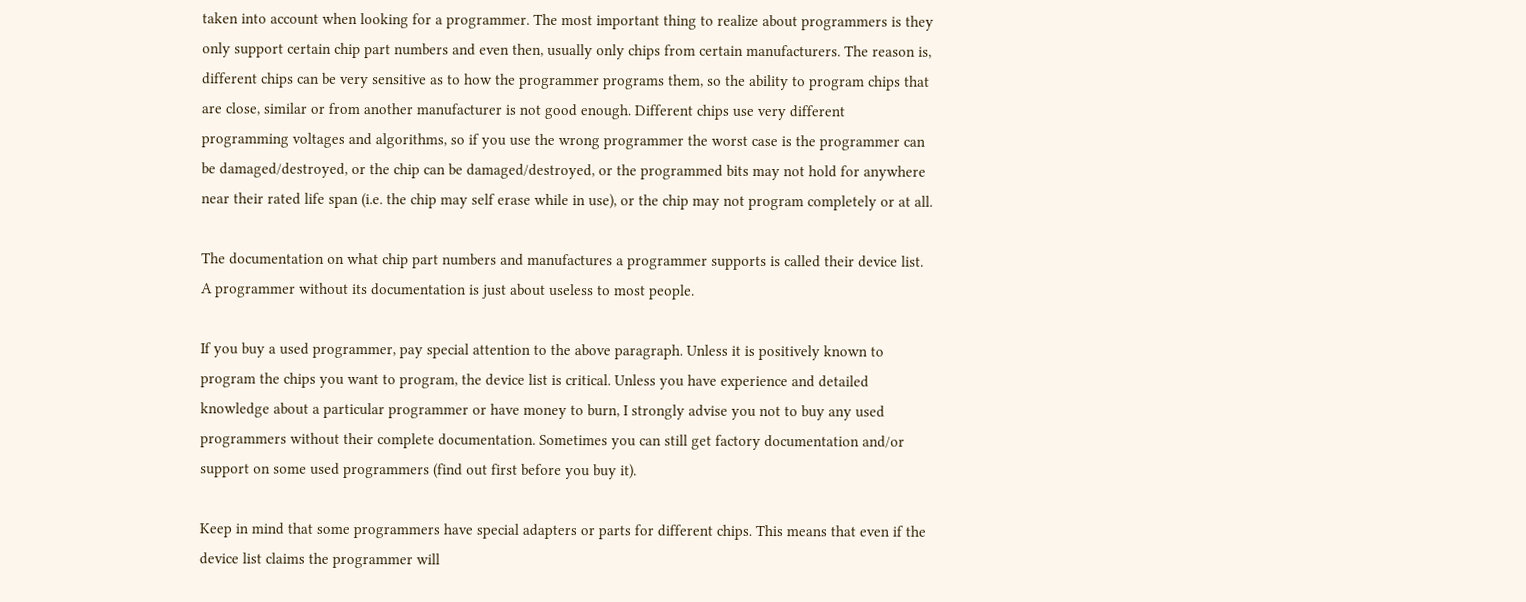taken into account when looking for a programmer. The most important thing to realize about programmers is they only support certain chip part numbers and even then, usually only chips from certain manufacturers. The reason is, different chips can be very sensitive as to how the programmer programs them, so the ability to program chips that are close, similar or from another manufacturer is not good enough. Different chips use very different programming voltages and algorithms, so if you use the wrong programmer the worst case is the programmer can be damaged/destroyed, or the chip can be damaged/destroyed, or the programmed bits may not hold for anywhere near their rated life span (i.e. the chip may self erase while in use), or the chip may not program completely or at all.

The documentation on what chip part numbers and manufactures a programmer supports is called their device list. A programmer without its documentation is just about useless to most people.

If you buy a used programmer, pay special attention to the above paragraph. Unless it is positively known to program the chips you want to program, the device list is critical. Unless you have experience and detailed knowledge about a particular programmer or have money to burn, I strongly advise you not to buy any used programmers without their complete documentation. Sometimes you can still get factory documentation and/or support on some used programmers (find out first before you buy it).

Keep in mind that some programmers have special adapters or parts for different chips. This means that even if the device list claims the programmer will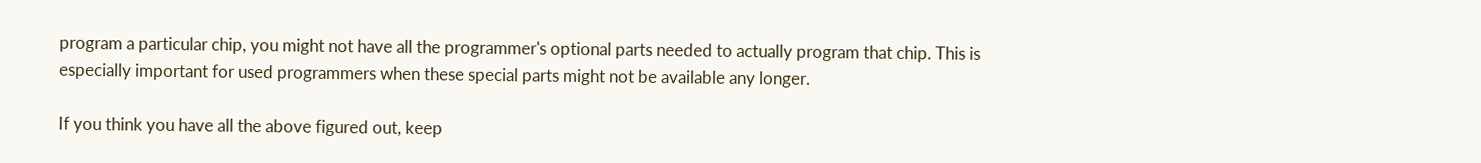program a particular chip, you might not have all the programmer's optional parts needed to actually program that chip. This is especially important for used programmers when these special parts might not be available any longer.

If you think you have all the above figured out, keep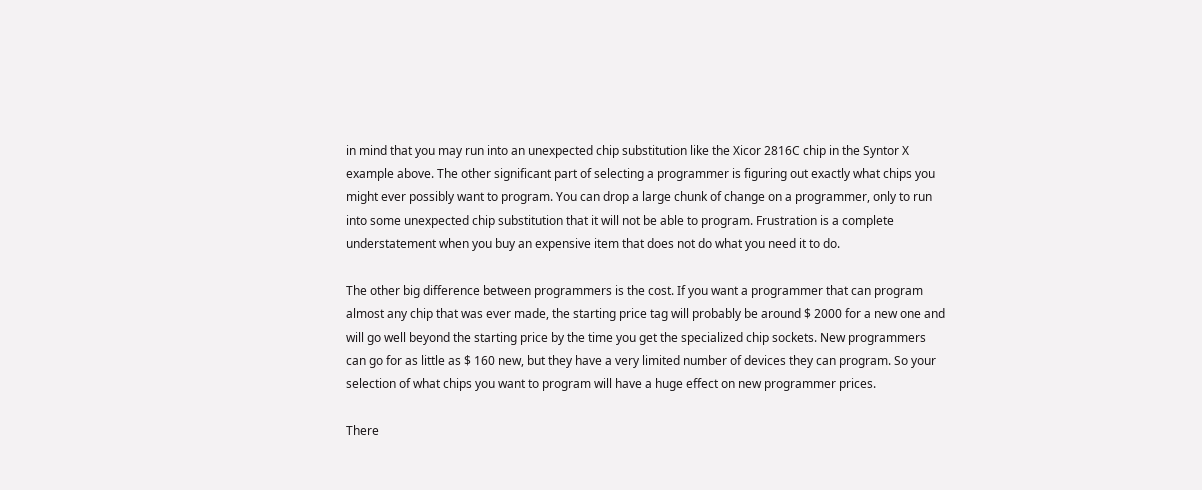in mind that you may run into an unexpected chip substitution like the Xicor 2816C chip in the Syntor X example above. The other significant part of selecting a programmer is figuring out exactly what chips you might ever possibly want to program. You can drop a large chunk of change on a programmer, only to run into some unexpected chip substitution that it will not be able to program. Frustration is a complete understatement when you buy an expensive item that does not do what you need it to do.

The other big difference between programmers is the cost. If you want a programmer that can program almost any chip that was ever made, the starting price tag will probably be around $ 2000 for a new one and will go well beyond the starting price by the time you get the specialized chip sockets. New programmers can go for as little as $ 160 new, but they have a very limited number of devices they can program. So your selection of what chips you want to program will have a huge effect on new programmer prices.

There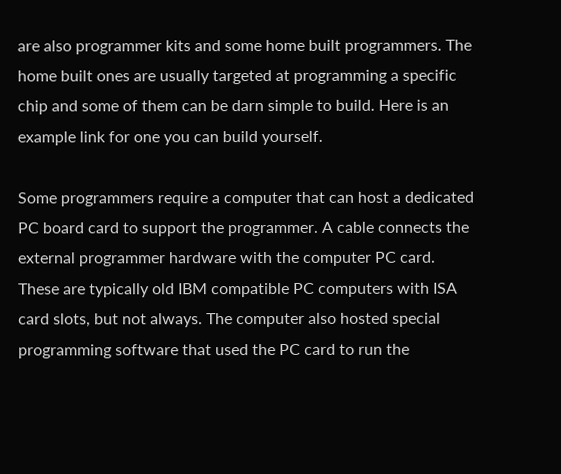are also programmer kits and some home built programmers. The home built ones are usually targeted at programming a specific chip and some of them can be darn simple to build. Here is an example link for one you can build yourself.

Some programmers require a computer that can host a dedicated PC board card to support the programmer. A cable connects the external programmer hardware with the computer PC card. These are typically old IBM compatible PC computers with ISA card slots, but not always. The computer also hosted special programming software that used the PC card to run the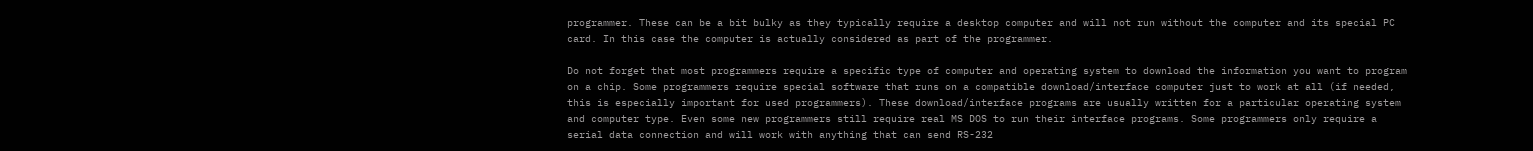programmer. These can be a bit bulky as they typically require a desktop computer and will not run without the computer and its special PC card. In this case the computer is actually considered as part of the programmer.

Do not forget that most programmers require a specific type of computer and operating system to download the information you want to program on a chip. Some programmers require special software that runs on a compatible download/interface computer just to work at all (if needed, this is especially important for used programmers). These download/interface programs are usually written for a particular operating system and computer type. Even some new programmers still require real MS DOS to run their interface programs. Some programmers only require a serial data connection and will work with anything that can send RS-232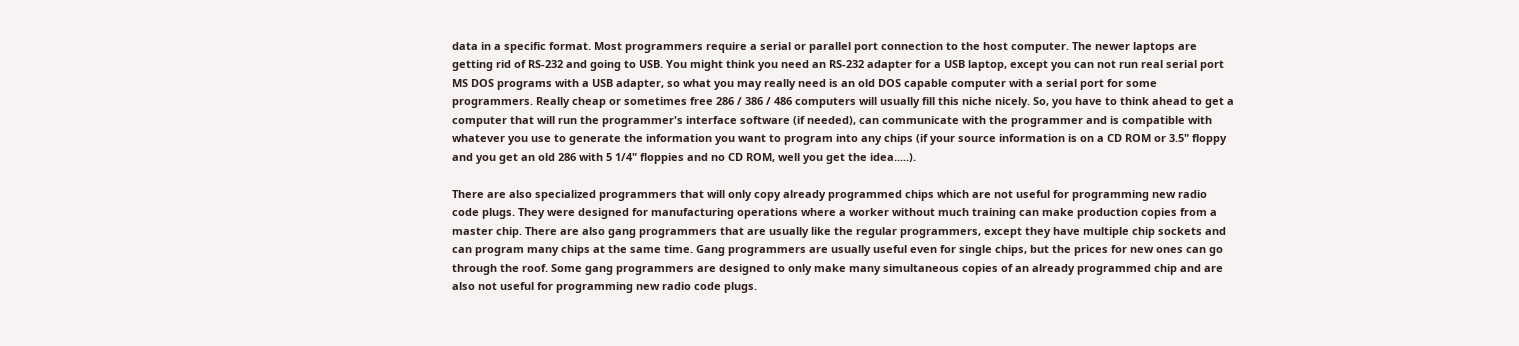data in a specific format. Most programmers require a serial or parallel port connection to the host computer. The newer laptops are getting rid of RS-232 and going to USB. You might think you need an RS-232 adapter for a USB laptop, except you can not run real serial port MS DOS programs with a USB adapter, so what you may really need is an old DOS capable computer with a serial port for some programmers. Really cheap or sometimes free 286 / 386 / 486 computers will usually fill this niche nicely. So, you have to think ahead to get a computer that will run the programmer's interface software (if needed), can communicate with the programmer and is compatible with whatever you use to generate the information you want to program into any chips (if your source information is on a CD ROM or 3.5" floppy and you get an old 286 with 5 1/4" floppies and no CD ROM, well you get the idea.....).

There are also specialized programmers that will only copy already programmed chips which are not useful for programming new radio code plugs. They were designed for manufacturing operations where a worker without much training can make production copies from a master chip. There are also gang programmers that are usually like the regular programmers, except they have multiple chip sockets and can program many chips at the same time. Gang programmers are usually useful even for single chips, but the prices for new ones can go through the roof. Some gang programmers are designed to only make many simultaneous copies of an already programmed chip and are also not useful for programming new radio code plugs.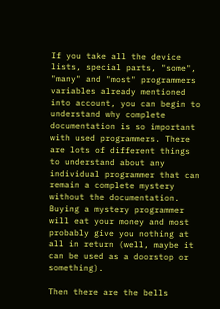If you take all the device lists, special parts, "some", "many" and "most" programmers variables already mentioned into account, you can begin to understand why complete documentation is so important with used programmers. There are lots of different things to understand about any individual programmer that can remain a complete mystery without the documentation. Buying a mystery programmer will eat your money and most probably give you nothing at all in return (well, maybe it can be used as a doorstop or something).

Then there are the bells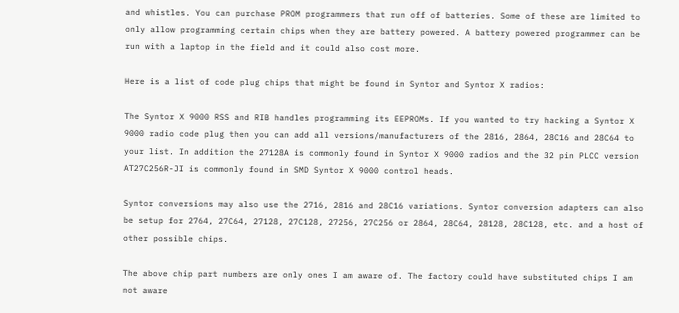and whistles. You can purchase PROM programmers that run off of batteries. Some of these are limited to only allow programming certain chips when they are battery powered. A battery powered programmer can be run with a laptop in the field and it could also cost more.

Here is a list of code plug chips that might be found in Syntor and Syntor X radios:

The Syntor X 9000 RSS and RIB handles programming its EEPROMs. If you wanted to try hacking a Syntor X 9000 radio code plug then you can add all versions/manufacturers of the 2816, 2864, 28C16 and 28C64 to your list. In addition the 27128A is commonly found in Syntor X 9000 radios and the 32 pin PLCC version AT27C256R-JI is commonly found in SMD Syntor X 9000 control heads.

Syntor conversions may also use the 2716, 2816 and 28C16 variations. Syntor conversion adapters can also be setup for 2764, 27C64, 27128, 27C128, 27256, 27C256 or 2864, 28C64, 28128, 28C128, etc. and a host of other possible chips.

The above chip part numbers are only ones I am aware of. The factory could have substituted chips I am not aware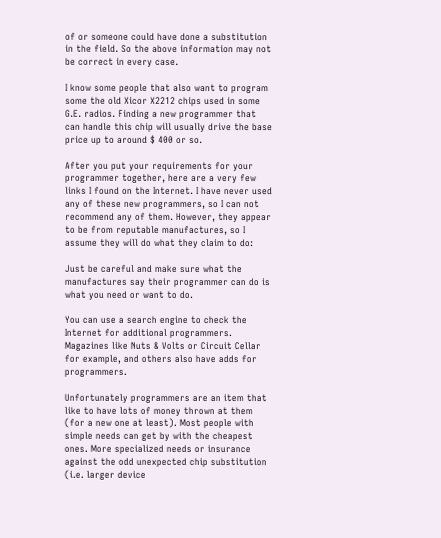of or someone could have done a substitution in the field. So the above information may not be correct in every case.

I know some people that also want to program some the old Xicor X2212 chips used in some G.E. radios. Finding a new programmer that can handle this chip will usually drive the base price up to around $ 400 or so.

After you put your requirements for your programmer together, here are a very few links I found on the Internet. I have never used any of these new programmers, so I can not recommend any of them. However, they appear to be from reputable manufactures, so I assume they will do what they claim to do:

Just be careful and make sure what the manufactures say their programmer can do is what you need or want to do.

You can use a search engine to check the Internet for additional programmers. Magazines like Nuts & Volts or Circuit Cellar for example, and others also have adds for programmers.

Unfortunately programmers are an item that like to have lots of money thrown at them (for a new one at least). Most people with simple needs can get by with the cheapest ones. More specialized needs or insurance against the odd unexpected chip substitution (i.e. larger device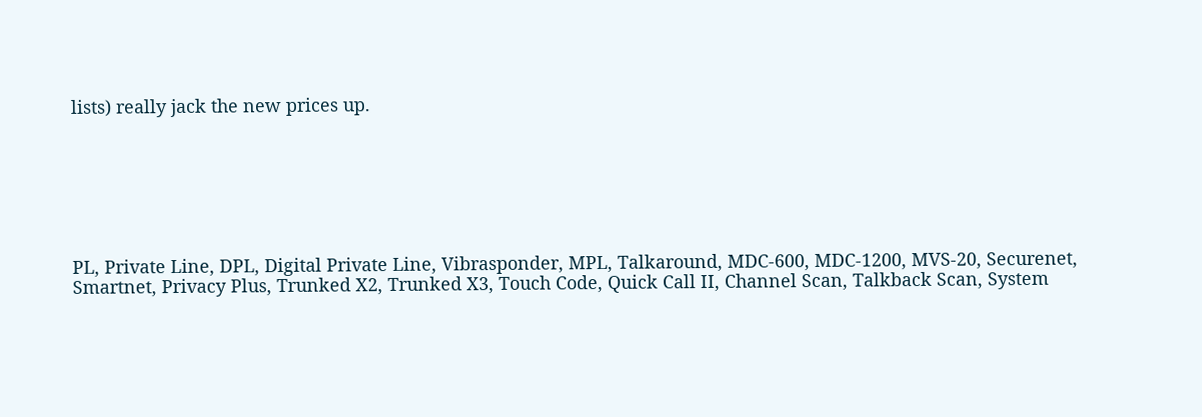lists) really jack the new prices up.







PL, Private Line, DPL, Digital Private Line, Vibrasponder, MPL, Talkaround, MDC-600, MDC-1200, MVS-20, Securenet, Smartnet, Privacy Plus, Trunked X2, Trunked X3, Touch Code, Quick Call II, Channel Scan, Talkback Scan, System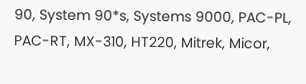90, System 90*s, Systems 9000, PAC-PL, PAC-RT, MX-310, HT220, Mitrek, Micor,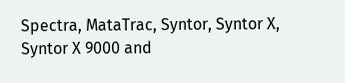Spectra, MataTrac, Syntor, Syntor X, Syntor X 9000 and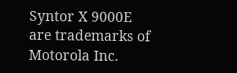Syntor X 9000E are trademarks of Motorola Inc.